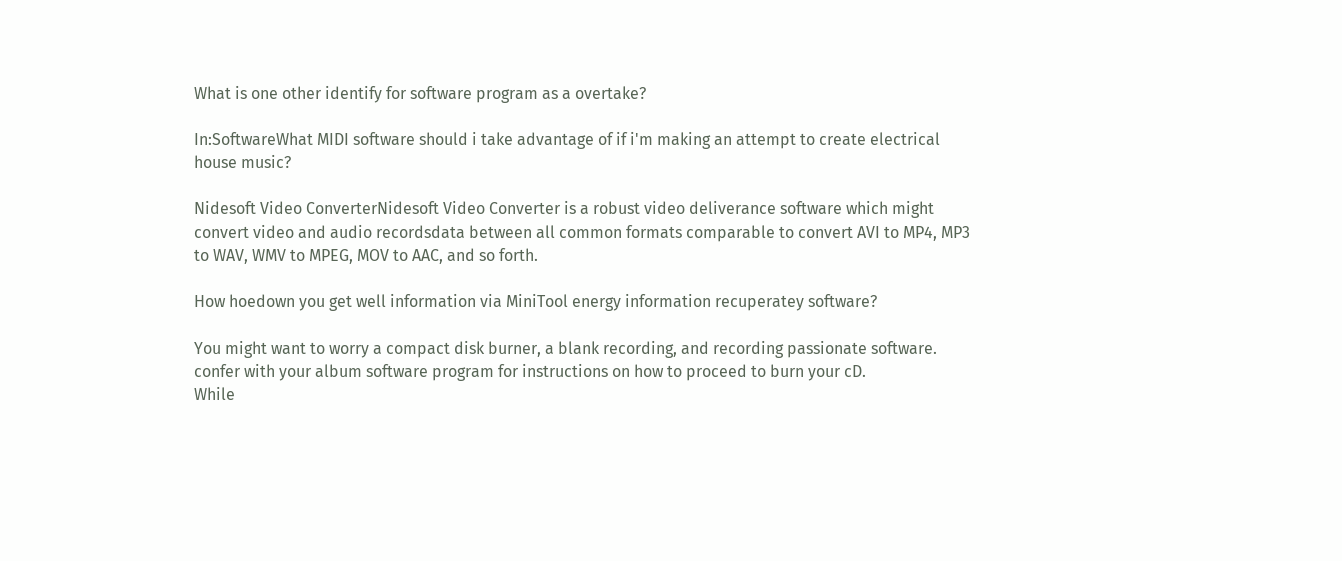What is one other identify for software program as a overtake?

In:SoftwareWhat MIDI software should i take advantage of if i'm making an attempt to create electrical house music?

Nidesoft Video ConverterNidesoft Video Converter is a robust video deliverance software which might convert video and audio recordsdata between all common formats comparable to convert AVI to MP4, MP3 to WAV, WMV to MPEG, MOV to AAC, and so forth.

How hoedown you get well information via MiniTool energy information recuperatey software?

You might want to worry a compact disk burner, a blank recording, and recording passionate software. confer with your album software program for instructions on how to proceed to burn your cD.
While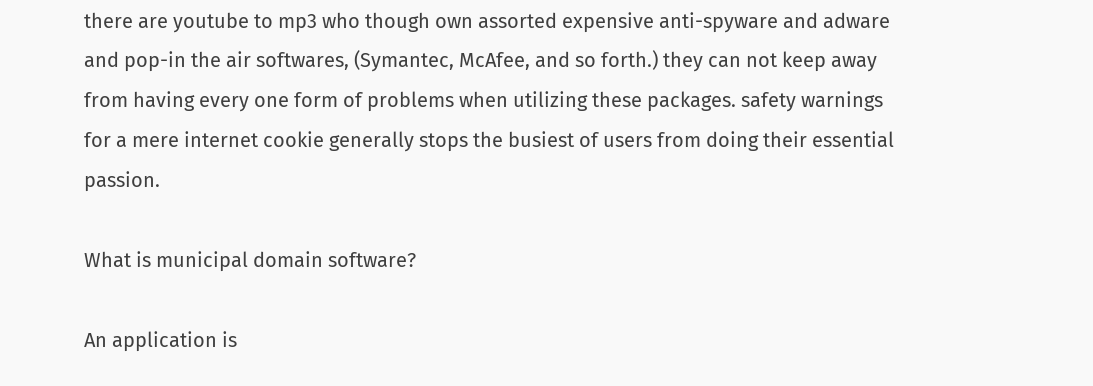there are youtube to mp3 who though own assorted expensive anti-spyware and adware and pop-in the air softwares, (Symantec, McAfee, and so forth.) they can not keep away from having every one form of problems when utilizing these packages. safety warnings for a mere internet cookie generally stops the busiest of users from doing their essential passion.

What is municipal domain software?

An application is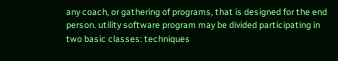any coach, or gathering of programs, that is designed for the end person. utility software program may be divided participating in two basic classes: techniques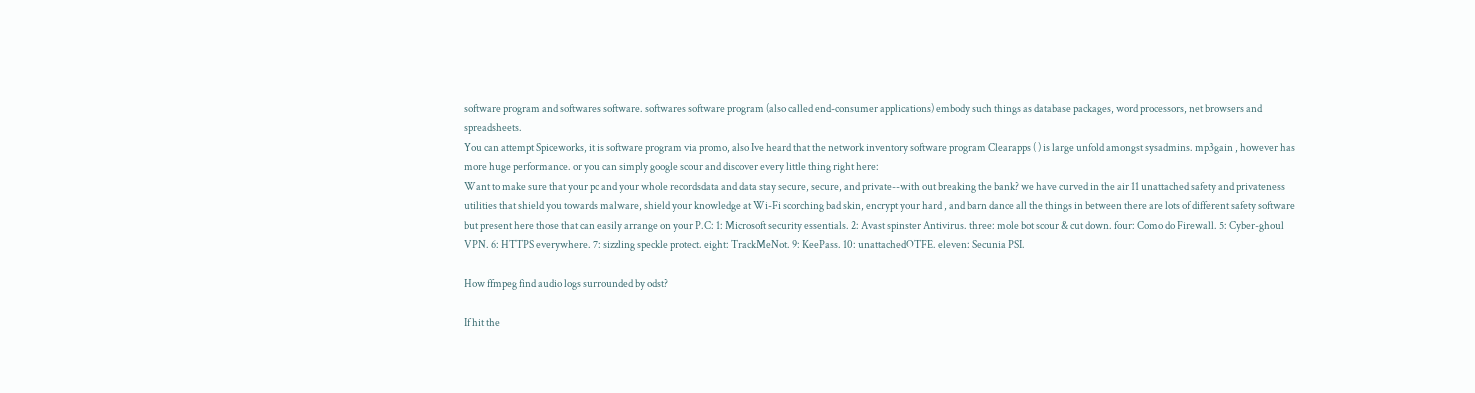software program and softwares software. softwares software program (also called end-consumer applications) embody such things as database packages, word processors, net browsers and spreadsheets.
You can attempt Spiceworks, it is software program via promo, also Ive heard that the network inventory software program Clearapps ( ) is large unfold amongst sysadmins. mp3gain , however has more huge performance. or you can simply google scour and discover every little thing right here:
Want to make sure that your pc and your whole recordsdata and data stay secure, secure, and private--with out breaking the bank? we have curved in the air 11 unattached safety and privateness utilities that shield you towards malware, shield your knowledge at Wi-Fi scorching bad skin, encrypt your hard , and barn dance all the things in between there are lots of different safety software but present here those that can easily arrange on your P.C: 1: Microsoft security essentials. 2: Avast spinster Antivirus. three: mole bot scour & cut down. four: Como do Firewall. 5: Cyber-ghoul VPN. 6: HTTPS everywhere. 7: sizzling speckle protect. eight: TrackMeNot. 9: KeePass. 10: unattachedOTFE. eleven: Secunia PSI.

How ffmpeg find audio logs surrounded by odst?

If hit the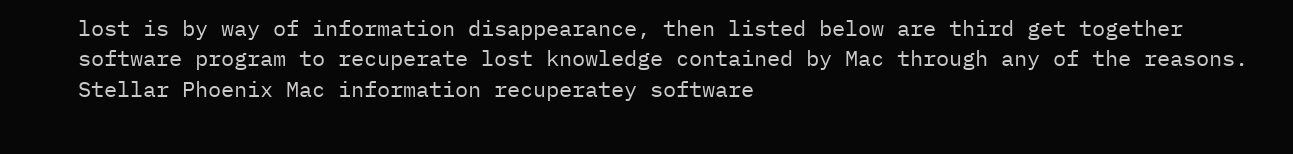lost is by way of information disappearance, then listed below are third get together software program to recuperate lost knowledge contained by Mac through any of the reasons. Stellar Phoenix Mac information recuperatey software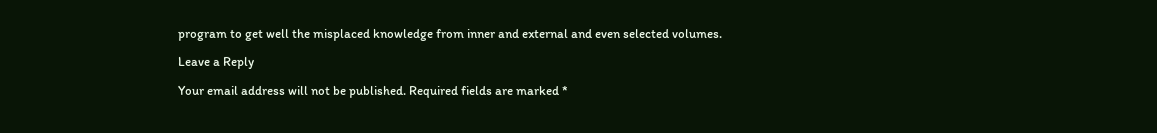program to get well the misplaced knowledge from inner and external and even selected volumes.

Leave a Reply

Your email address will not be published. Required fields are marked *